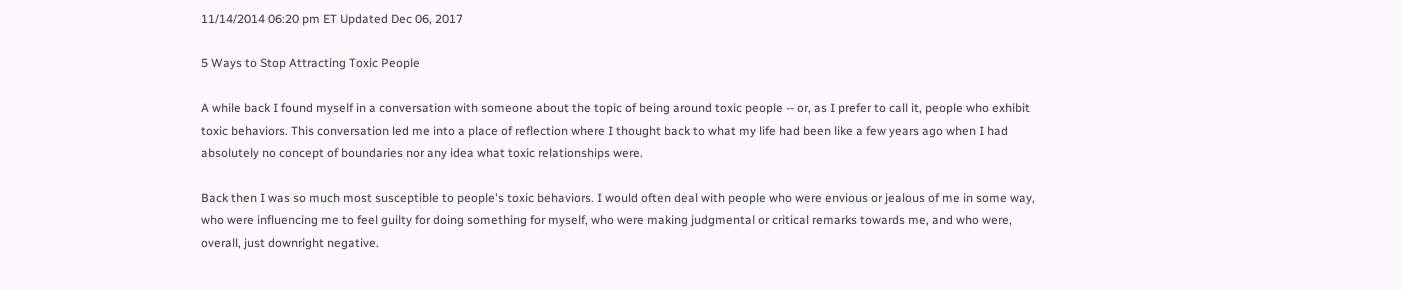11/14/2014 06:20 pm ET Updated Dec 06, 2017

5 Ways to Stop Attracting Toxic People

A while back I found myself in a conversation with someone about the topic of being around toxic people -- or, as I prefer to call it, people who exhibit toxic behaviors. This conversation led me into a place of reflection where I thought back to what my life had been like a few years ago when I had absolutely no concept of boundaries nor any idea what toxic relationships were.

Back then I was so much most susceptible to people's toxic behaviors. I would often deal with people who were envious or jealous of me in some way, who were influencing me to feel guilty for doing something for myself, who were making judgmental or critical remarks towards me, and who were, overall, just downright negative.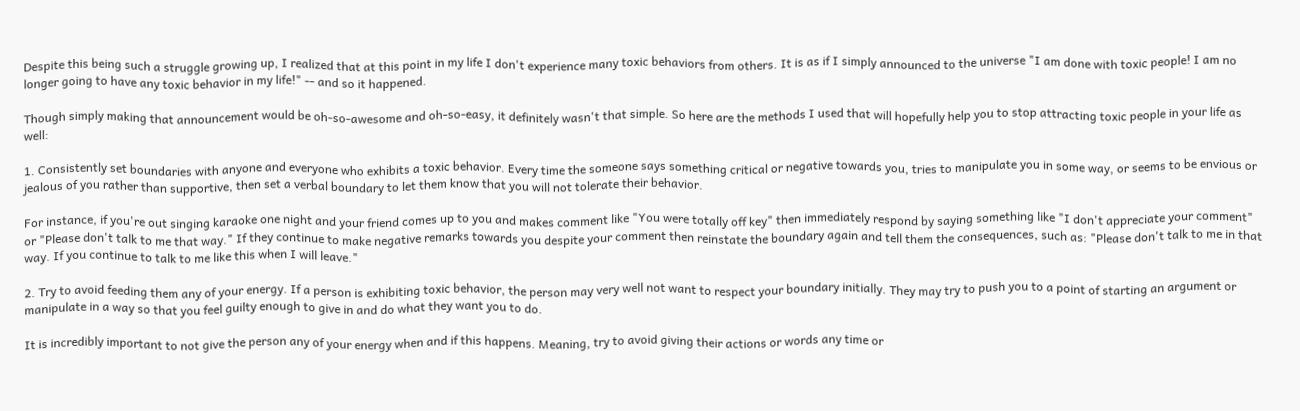Despite this being such a struggle growing up, I realized that at this point in my life I don't experience many toxic behaviors from others. It is as if I simply announced to the universe "I am done with toxic people! I am no longer going to have any toxic behavior in my life!" -- and so it happened.

Though simply making that announcement would be oh-so-awesome and oh-so-easy, it definitely wasn't that simple. So here are the methods I used that will hopefully help you to stop attracting toxic people in your life as well:

1. Consistently set boundaries with anyone and everyone who exhibits a toxic behavior. Every time the someone says something critical or negative towards you, tries to manipulate you in some way, or seems to be envious or jealous of you rather than supportive, then set a verbal boundary to let them know that you will not tolerate their behavior.

For instance, if you're out singing karaoke one night and your friend comes up to you and makes comment like "You were totally off key" then immediately respond by saying something like "I don't appreciate your comment" or "Please don't talk to me that way." If they continue to make negative remarks towards you despite your comment then reinstate the boundary again and tell them the consequences, such as: "Please don't talk to me in that way. If you continue to talk to me like this when I will leave."

2. Try to avoid feeding them any of your energy. If a person is exhibiting toxic behavior, the person may very well not want to respect your boundary initially. They may try to push you to a point of starting an argument or manipulate in a way so that you feel guilty enough to give in and do what they want you to do.

It is incredibly important to not give the person any of your energy when and if this happens. Meaning, try to avoid giving their actions or words any time or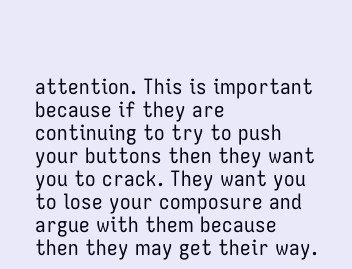attention. This is important because if they are continuing to try to push your buttons then they want you to crack. They want you to lose your composure and argue with them because then they may get their way.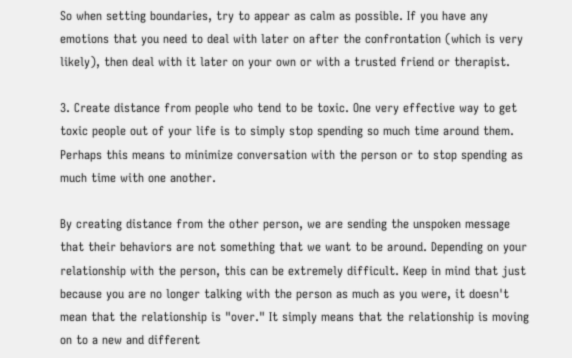So when setting boundaries, try to appear as calm as possible. If you have any emotions that you need to deal with later on after the confrontation (which is very likely), then deal with it later on your own or with a trusted friend or therapist.

3. Create distance from people who tend to be toxic. One very effective way to get toxic people out of your life is to simply stop spending so much time around them. Perhaps this means to minimize conversation with the person or to stop spending as much time with one another.

By creating distance from the other person, we are sending the unspoken message that their behaviors are not something that we want to be around. Depending on your relationship with the person, this can be extremely difficult. Keep in mind that just because you are no longer talking with the person as much as you were, it doesn't mean that the relationship is "over." It simply means that the relationship is moving on to a new and different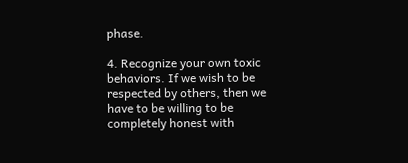phase.

4. Recognize your own toxic behaviors. If we wish to be respected by others, then we have to be willing to be completely honest with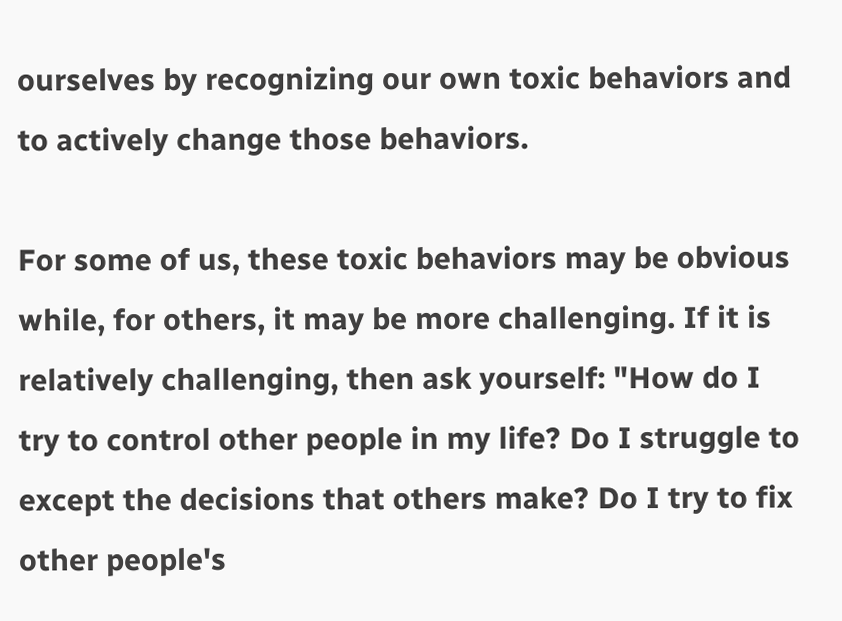ourselves by recognizing our own toxic behaviors and to actively change those behaviors.

For some of us, these toxic behaviors may be obvious while, for others, it may be more challenging. If it is relatively challenging, then ask yourself: "How do I try to control other people in my life? Do I struggle to except the decisions that others make? Do I try to fix other people's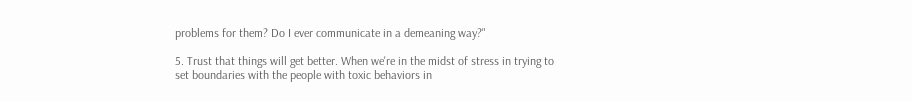problems for them? Do I ever communicate in a demeaning way?"

5. Trust that things will get better. When we're in the midst of stress in trying to set boundaries with the people with toxic behaviors in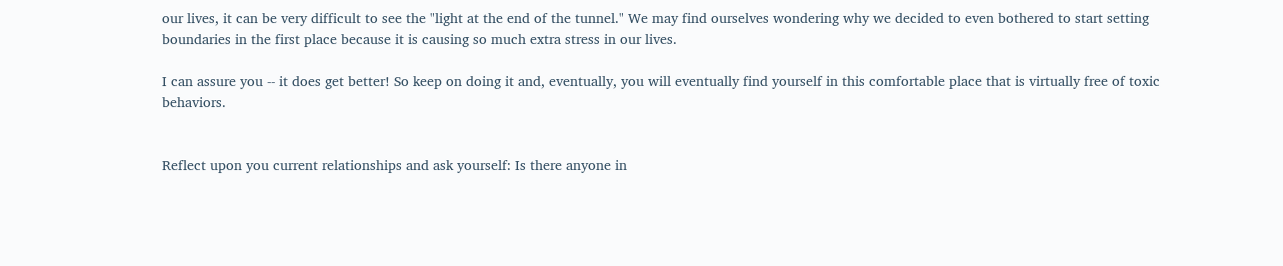our lives, it can be very difficult to see the "light at the end of the tunnel." We may find ourselves wondering why we decided to even bothered to start setting boundaries in the first place because it is causing so much extra stress in our lives.

I can assure you -- it does get better! So keep on doing it and, eventually, you will eventually find yourself in this comfortable place that is virtually free of toxic behaviors.


Reflect upon you current relationships and ask yourself: Is there anyone in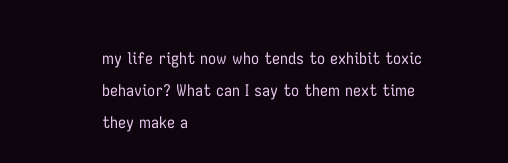my life right now who tends to exhibit toxic behavior? What can I say to them next time they make a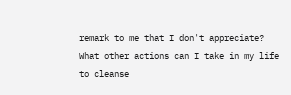remark to me that I don't appreciate? What other actions can I take in my life to cleanse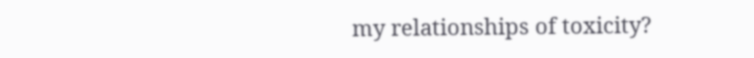my relationships of toxicity?